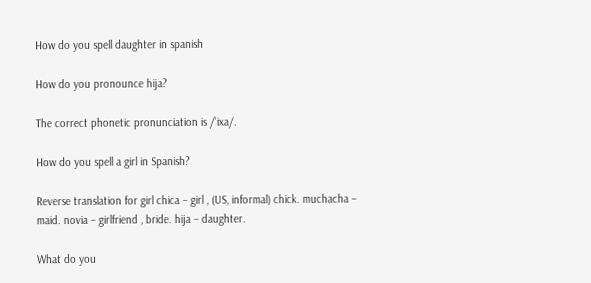How do you spell daughter in spanish

How do you pronounce hija?

The correct phonetic pronunciation is /’ixa/.

How do you spell a girl in Spanish?

Reverse translation for girl chica – girl , (US, informal) chick. muchacha – maid. novia – girlfriend , bride. hija – daughter.

What do you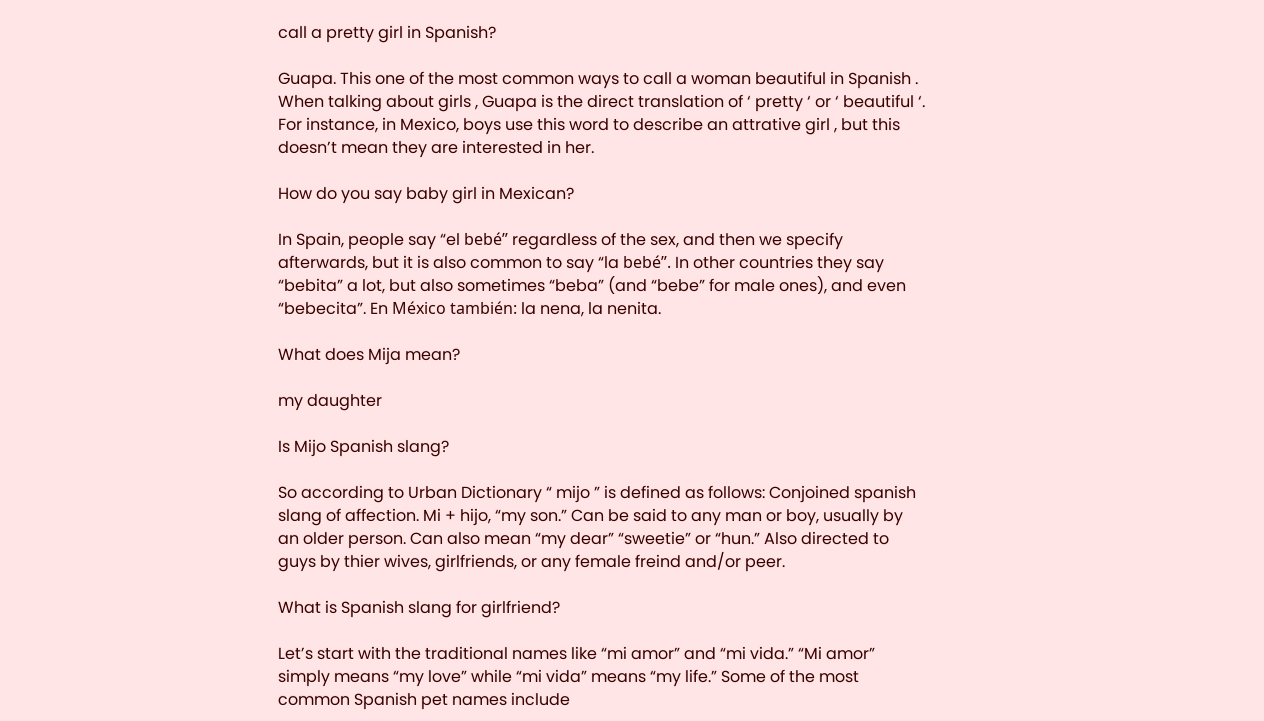call a pretty girl in Spanish?

Guapa. This one of the most common ways to call a woman beautiful in Spanish . When talking about girls , Guapa is the direct translation of ‘ pretty ‘ or ‘ beautiful ‘. For instance, in Mexico, boys use this word to describe an attrative girl , but this doesn’t mean they are interested in her.

How do you say baby girl in Mexican?

In Spain, people say “el bebé” regardless of the sex, and then we specify afterwards, but it is also common to say “la bebé”. In other countries they say “bebita” a lot, but also sometimes “beba” (and “bebe” for male ones), and even “bebecita”. En México también: la nena, la nenita.

What does Mija mean?

my daughter

Is Mijo Spanish slang?

So according to Urban Dictionary “ mijo ” is defined as follows: Conjoined spanish slang of affection. Mi + hijo, “my son.” Can be said to any man or boy, usually by an older person. Can also mean “my dear” “sweetie” or “hun.” Also directed to guys by thier wives, girlfriends, or any female freind and/or peer.

What is Spanish slang for girlfriend?

Let’s start with the traditional names like “mi amor” and “mi vida.” “Mi amor” simply means “my love” while “mi vida” means “my life.” Some of the most common Spanish pet names include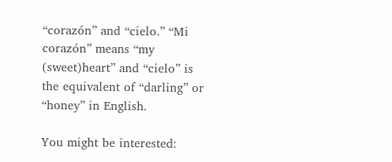“corazón” and “cielo.” “Mi corazón” means “my (sweet)heart” and “cielo” is the equivalent of “darling” or “honey” in English.

You might be interested: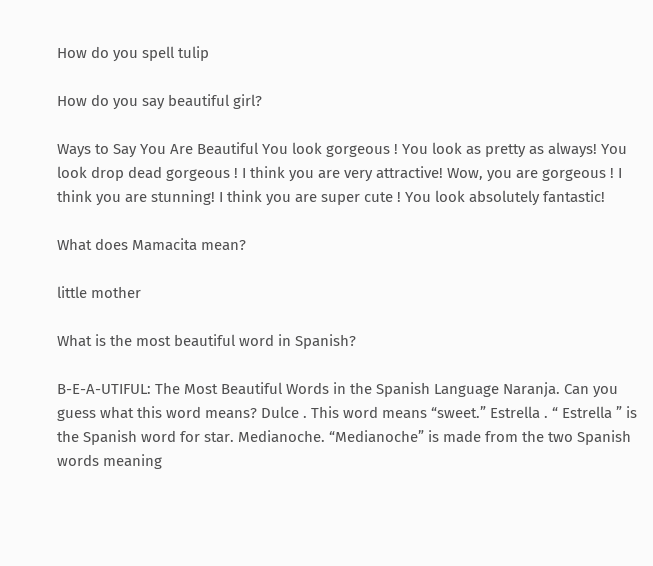How do you spell tulip

How do you say beautiful girl?

Ways to Say You Are Beautiful You look gorgeous ! You look as pretty as always! You look drop dead gorgeous ! I think you are very attractive! Wow, you are gorgeous ! I think you are stunning! I think you are super cute ! You look absolutely fantastic!

What does Mamacita mean?

little mother

What is the most beautiful word in Spanish?

B-E-A-UTIFUL: The Most Beautiful Words in the Spanish Language Naranja. Can you guess what this word means? Dulce . This word means “sweet.” Estrella . “ Estrella ” is the Spanish word for star. Medianoche. “Medianoche” is made from the two Spanish words meaning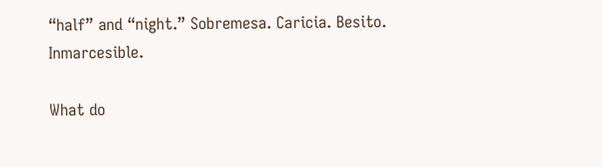“half” and “night.” Sobremesa. Caricia. Besito. Inmarcesible.

What do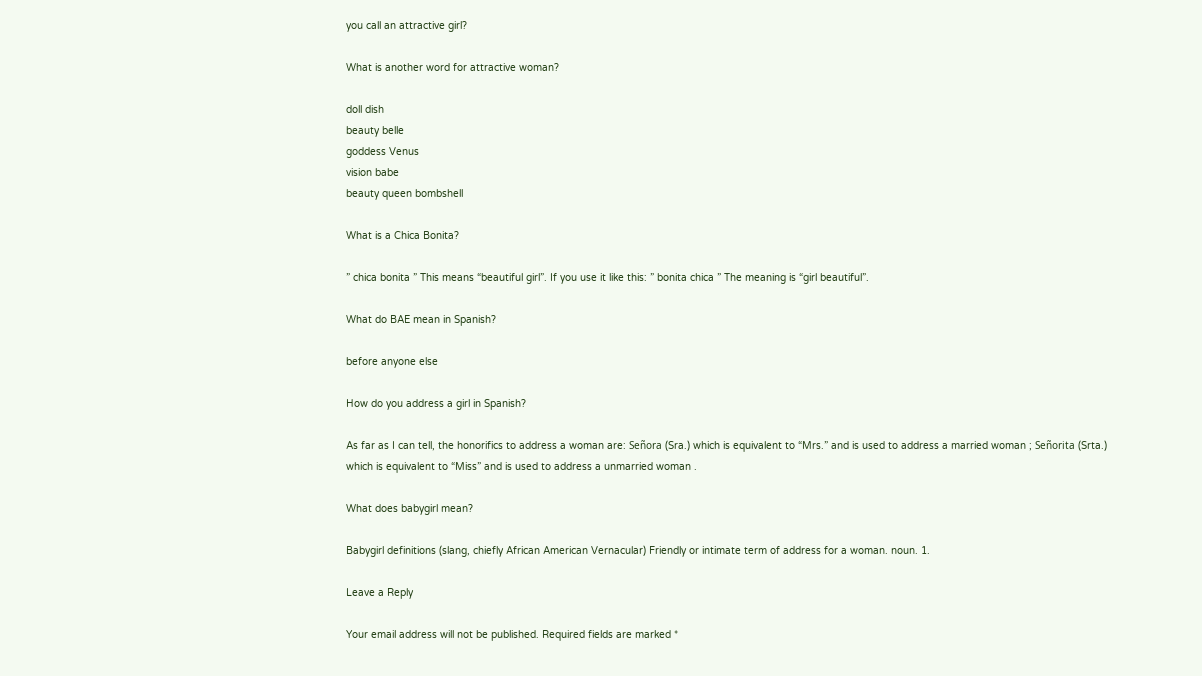you call an attractive girl?

What is another word for attractive woman?

doll dish
beauty belle
goddess Venus
vision babe
beauty queen bombshell

What is a Chica Bonita?

” chica bonita ” This means “beautiful girl”. If you use it like this: ” bonita chica ” The meaning is “girl beautiful”.

What do BAE mean in Spanish?

before anyone else

How do you address a girl in Spanish?

As far as I can tell, the honorifics to address a woman are: Señora (Sra.) which is equivalent to “Mrs.” and is used to address a married woman ; Señorita (Srta.) which is equivalent to “Miss” and is used to address a unmarried woman .

What does babygirl mean?

Babygirl definitions (slang, chiefly African American Vernacular) Friendly or intimate term of address for a woman. noun. 1.

Leave a Reply

Your email address will not be published. Required fields are marked *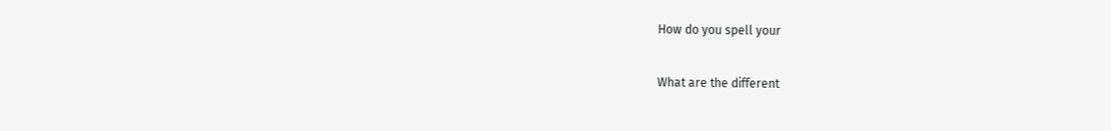How do you spell your

What are the different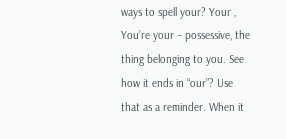ways to spell your? Your , You’re your – possessive, the thing belonging to you. See how it ends in “our”? Use that as a reminder. When it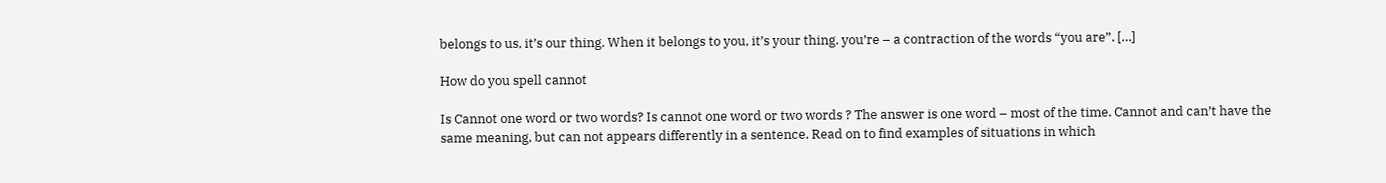belongs to us, it’s our thing. When it belongs to you, it’s your thing. you’re – a contraction of the words “you are”. […]

How do you spell cannot

Is Cannot one word or two words? Is cannot one word or two words ? The answer is one word – most of the time. Cannot and can’t have the same meaning, but can not appears differently in a sentence. Read on to find examples of situations in which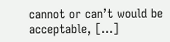cannot or can’t would be acceptable, […]